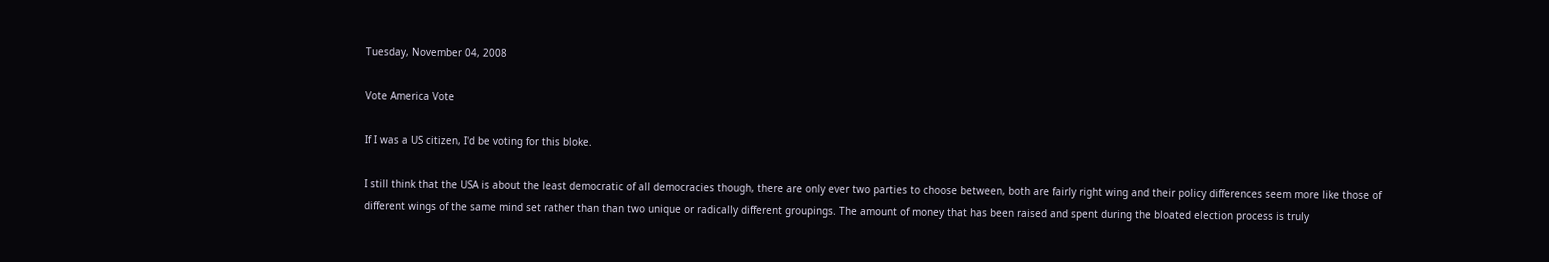Tuesday, November 04, 2008

Vote America Vote

If I was a US citizen, I'd be voting for this bloke.

I still think that the USA is about the least democratic of all democracies though, there are only ever two parties to choose between, both are fairly right wing and their policy differences seem more like those of different wings of the same mind set rather than than two unique or radically different groupings. The amount of money that has been raised and spent during the bloated election process is truly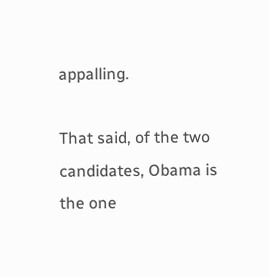appalling.

That said, of the two candidates, Obama is the one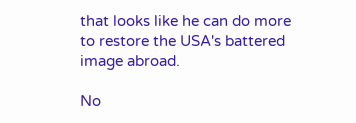that looks like he can do more to restore the USA's battered image abroad.

No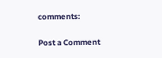comments:

Post a Comment